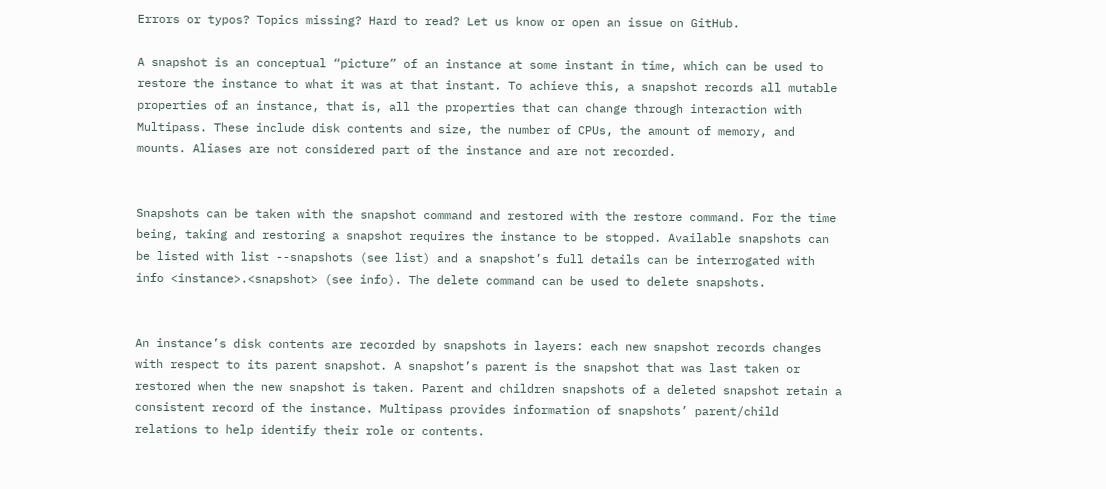Errors or typos? Topics missing? Hard to read? Let us know or open an issue on GitHub.

A snapshot is an conceptual “picture” of an instance at some instant in time, which can be used to restore the instance to what it was at that instant. To achieve this, a snapshot records all mutable properties of an instance, that is, all the properties that can change through interaction with Multipass. These include disk contents and size, the number of CPUs, the amount of memory, and mounts. Aliases are not considered part of the instance and are not recorded.


Snapshots can be taken with the snapshot command and restored with the restore command. For the time being, taking and restoring a snapshot requires the instance to be stopped. Available snapshots can be listed with list --snapshots (see list) and a snapshot’s full details can be interrogated with info <instance>.<snapshot> (see info). The delete command can be used to delete snapshots.


An instance’s disk contents are recorded by snapshots in layers: each new snapshot records changes with respect to its parent snapshot. A snapshot’s parent is the snapshot that was last taken or restored when the new snapshot is taken. Parent and children snapshots of a deleted snapshot retain a consistent record of the instance. Multipass provides information of snapshots’ parent/child relations to help identify their role or contents.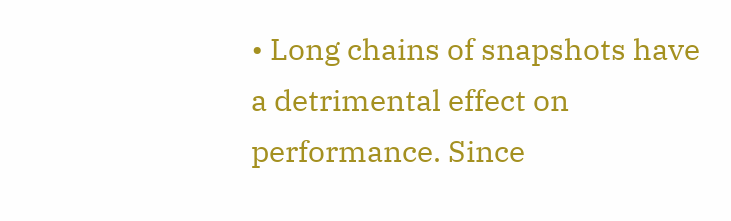• Long chains of snapshots have a detrimental effect on performance. Since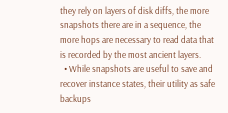they rely on layers of disk diffs, the more snapshots there are in a sequence, the more hops are necessary to read data that is recorded by the most ancient layers.
  • While snapshots are useful to save and recover instance states, their utility as safe backups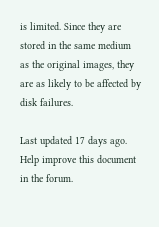is limited. Since they are stored in the same medium as the original images, they are as likely to be affected by disk failures.

Last updated 17 days ago. Help improve this document in the forum.